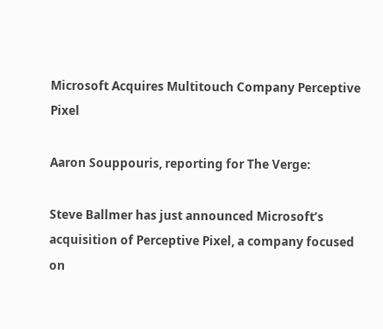Microsoft Acquires Multitouch Company Perceptive Pixel

Aaron Souppouris, reporting for The Verge:

Steve Ballmer has just announced Microsoft’s acquisition of Perceptive Pixel, a company focused on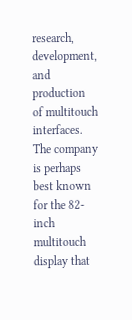research, development, and production of multitouch interfaces. The company is perhaps best known for the 82-inch multitouch display that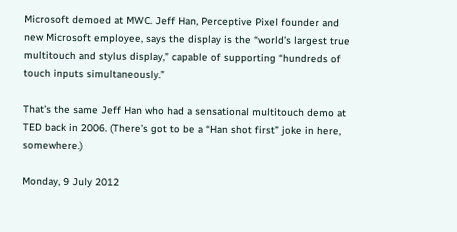Microsoft demoed at MWC. Jeff Han, Perceptive Pixel founder and new Microsoft employee, says the display is the “world’s largest true multitouch and stylus display,” capable of supporting “hundreds of touch inputs simultaneously.”

That’s the same Jeff Han who had a sensational multitouch demo at TED back in 2006. (There’s got to be a “Han shot first” joke in here, somewhere.)

Monday, 9 July 2012